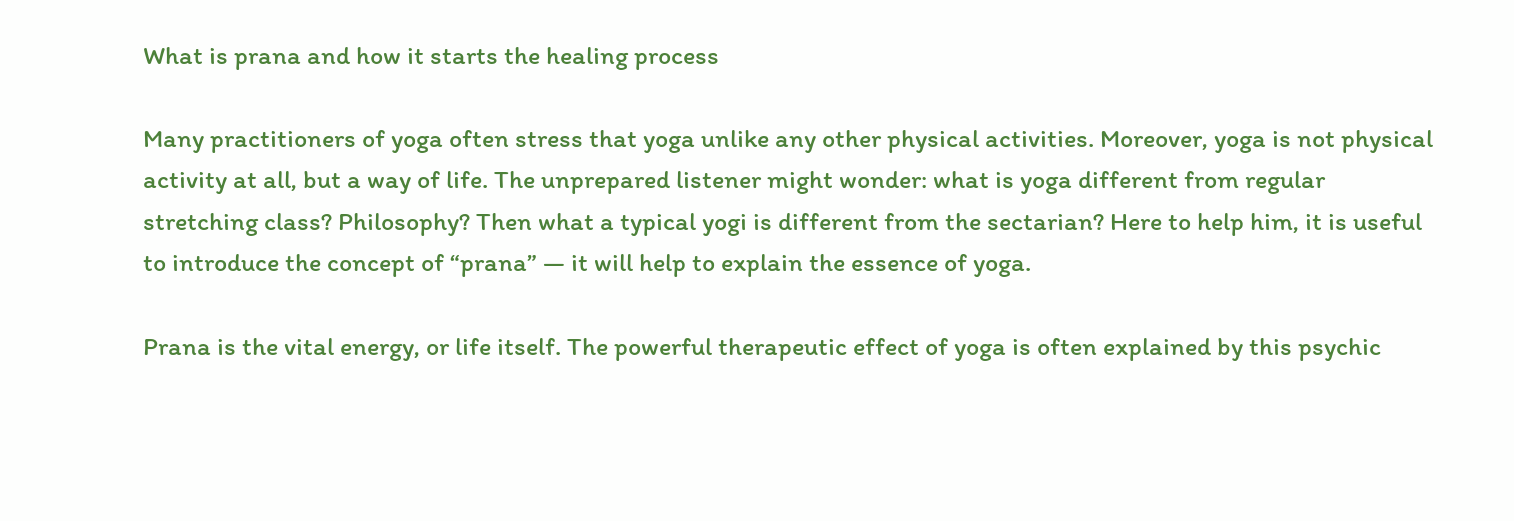What is prana and how it starts the healing process

Many practitioners of yoga often stress that yoga unlike any other physical activities. Moreover, yoga is not physical activity at all, but a way of life. The unprepared listener might wonder: what is yoga different from regular stretching class? Philosophy? Then what a typical yogi is different from the sectarian? Here to help him, it is useful to introduce the concept of “prana” — it will help to explain the essence of yoga.

Prana is the vital energy, or life itself. The powerful therapeutic effect of yoga is often explained by this psychic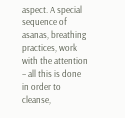aspect. A special sequence of asanas, breathing practices, work with the attention – all this is done in order to cleanse,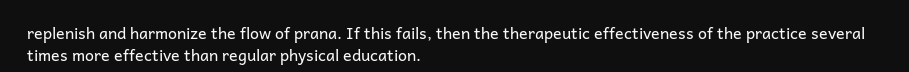replenish and harmonize the flow of prana. If this fails, then the therapeutic effectiveness of the practice several times more effective than regular physical education.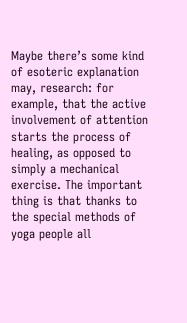Maybe there’s some kind of esoteric explanation may, research: for example, that the active involvement of attention starts the process of healing, as opposed to simply a mechanical exercise. The important thing is that thanks to the special methods of yoga people all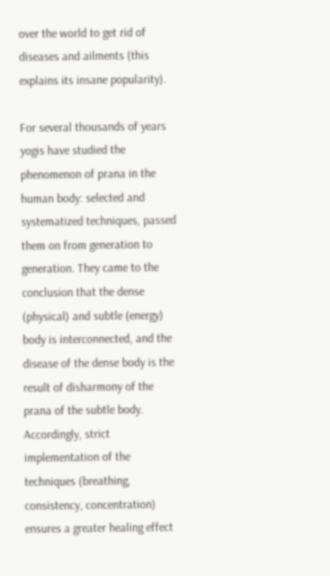over the world to get rid of diseases and ailments (this explains its insane popularity).

For several thousands of years yogis have studied the phenomenon of prana in the human body: selected and systematized techniques, passed them on from generation to generation. They came to the conclusion that the dense (physical) and subtle (energy) body is interconnected, and the disease of the dense body is the result of disharmony of the prana of the subtle body. Accordingly, strict implementation of the techniques (breathing, consistency, concentration) ensures a greater healing effect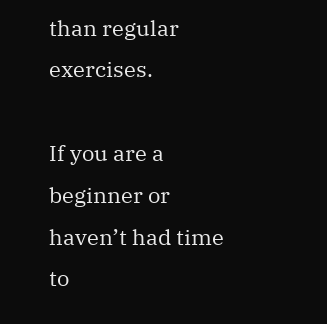than regular exercises.

If you are a beginner or haven’t had time to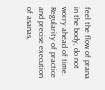feel the flow of prana in the body, do not worry ahead of time. Regularity of practice and precise execution of asanas,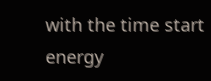with the time start energy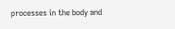processes in the body and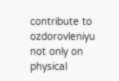contribute to ozdorovleniyu not only on physical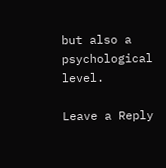but also a psychological level.

Leave a Reply